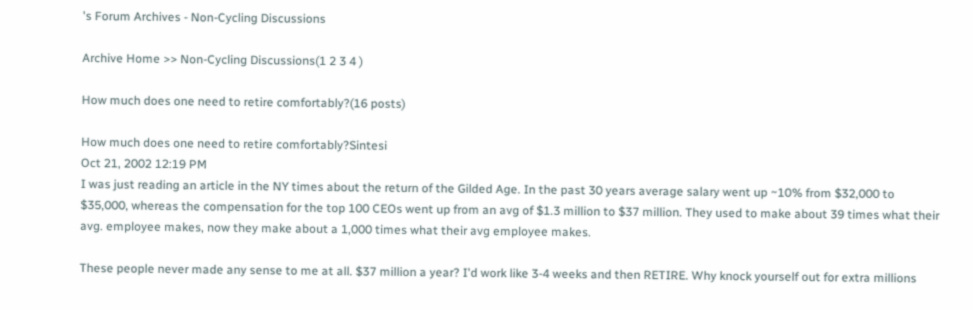's Forum Archives - Non-Cycling Discussions

Archive Home >> Non-Cycling Discussions(1 2 3 4 )

How much does one need to retire comfortably?(16 posts)

How much does one need to retire comfortably?Sintesi
Oct 21, 2002 12:19 PM
I was just reading an article in the NY times about the return of the Gilded Age. In the past 30 years average salary went up ~10% from $32,000 to $35,000, whereas the compensation for the top 100 CEOs went up from an avg of $1.3 million to $37 million. They used to make about 39 times what their avg. employee makes, now they make about a 1,000 times what their avg employee makes.

These people never made any sense to me at all. $37 million a year? I'd work like 3-4 weeks and then RETIRE. Why knock yourself out for extra millions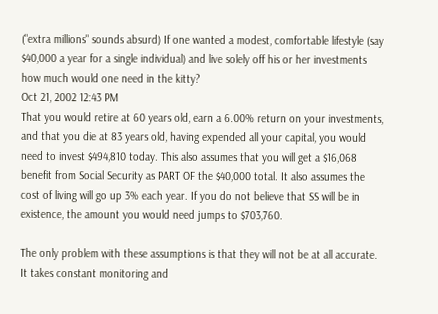("extra millions" sounds absurd) If one wanted a modest, comfortable lifestyle (say $40,000 a year for a single individual) and live solely off his or her investments how much would one need in the kitty?
Oct 21, 2002 12:43 PM
That you would retire at 60 years old, earn a 6.00% return on your investments, and that you die at 83 years old, having expended all your capital, you would need to invest $494,810 today. This also assumes that you will get a $16,068 benefit from Social Security as PART OF the $40,000 total. It also assumes the cost of living will go up 3% each year. If you do not believe that SS will be in existence, the amount you would need jumps to $703,760.

The only problem with these assumptions is that they will not be at all accurate. It takes constant monitoring and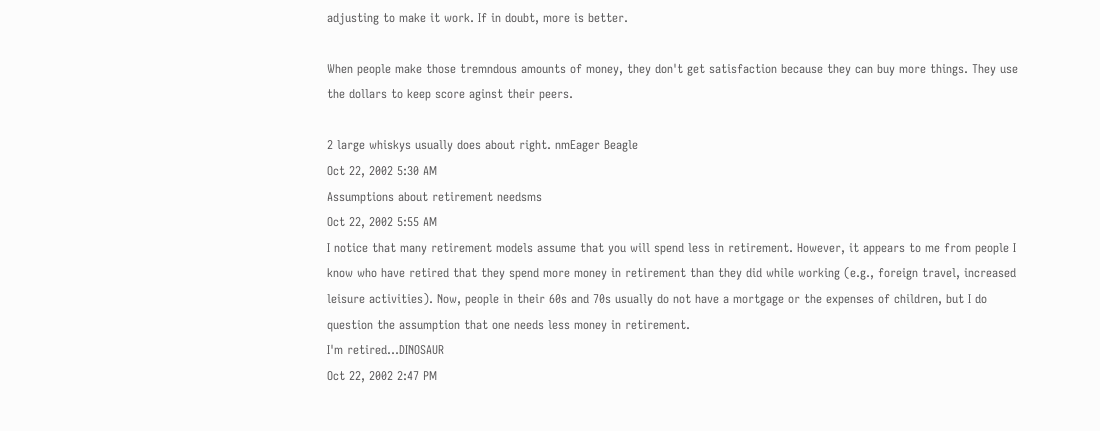adjusting to make it work. If in doubt, more is better.

When people make those tremndous amounts of money, they don't get satisfaction because they can buy more things. They use the dollars to keep score aginst their peers.

2 large whiskys usually does about right. nmEager Beagle
Oct 22, 2002 5:30 AM
Assumptions about retirement needsms
Oct 22, 2002 5:55 AM
I notice that many retirement models assume that you will spend less in retirement. However, it appears to me from people I know who have retired that they spend more money in retirement than they did while working (e.g., foreign travel, increased leisure activities). Now, people in their 60s and 70s usually do not have a mortgage or the expenses of children, but I do question the assumption that one needs less money in retirement.
I'm retired...DINOSAUR
Oct 22, 2002 2:47 PM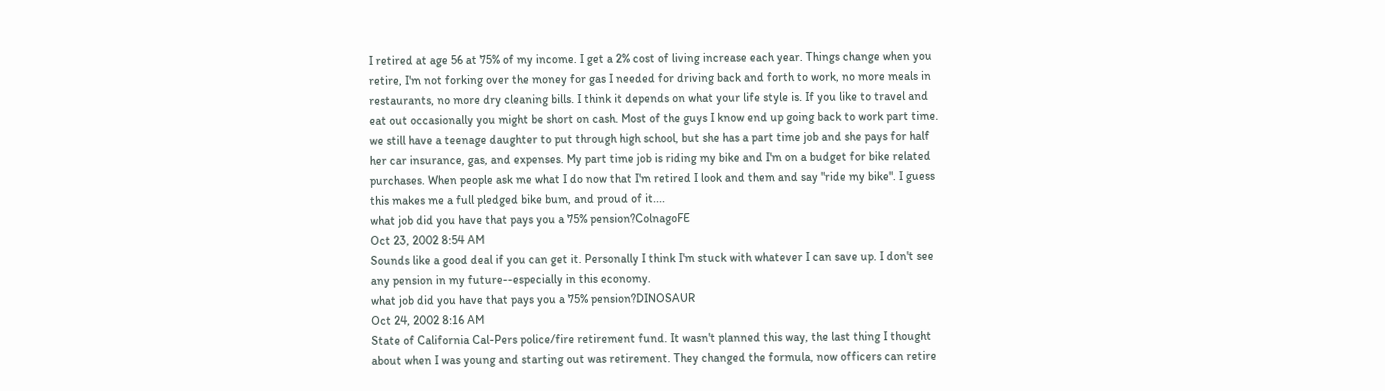I retired at age 56 at 75% of my income. I get a 2% cost of living increase each year. Things change when you retire, I'm not forking over the money for gas I needed for driving back and forth to work, no more meals in restaurants, no more dry cleaning bills. I think it depends on what your life style is. If you like to travel and eat out occasionally you might be short on cash. Most of the guys I know end up going back to work part time. we still have a teenage daughter to put through high school, but she has a part time job and she pays for half her car insurance, gas, and expenses. My part time job is riding my bike and I'm on a budget for bike related purchases. When people ask me what I do now that I'm retired I look and them and say "ride my bike". I guess this makes me a full pledged bike bum, and proud of it....
what job did you have that pays you a 75% pension?ColnagoFE
Oct 23, 2002 8:54 AM
Sounds like a good deal if you can get it. Personally I think I'm stuck with whatever I can save up. I don't see any pension in my future--especially in this economy.
what job did you have that pays you a 75% pension?DINOSAUR
Oct 24, 2002 8:16 AM
State of California Cal-Pers police/fire retirement fund. It wasn't planned this way, the last thing I thought about when I was young and starting out was retirement. They changed the formula, now officers can retire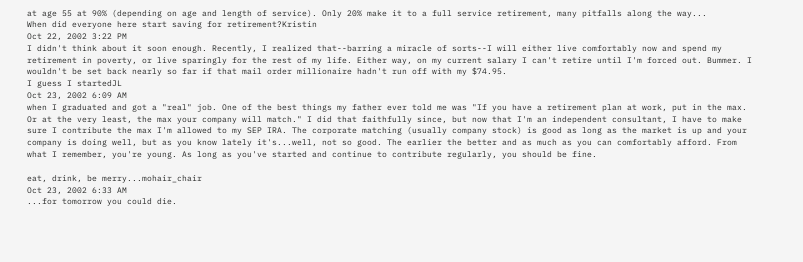at age 55 at 90% (depending on age and length of service). Only 20% make it to a full service retirement, many pitfalls along the way...
When did everyone here start saving for retirement?Kristin
Oct 22, 2002 3:22 PM
I didn't think about it soon enough. Recently, I realized that--barring a miracle of sorts--I will either live comfortably now and spend my retirement in poverty, or live sparingly for the rest of my life. Either way, on my current salary I can't retire until I'm forced out. Bummer. I wouldn't be set back nearly so far if that mail order millionaire hadn't run off with my $74.95.
I guess I startedJL
Oct 23, 2002 6:09 AM
when I graduated and got a "real" job. One of the best things my father ever told me was "If you have a retirement plan at work, put in the max. Or at the very least, the max your company will match." I did that faithfully since, but now that I'm an independent consultant, I have to make sure I contribute the max I'm allowed to my SEP IRA. The corporate matching (usually company stock) is good as long as the market is up and your company is doing well, but as you know lately it's...well, not so good. The earlier the better and as much as you can comfortably afford. From what I remember, you're young. As long as you've started and continue to contribute regularly, you should be fine.

eat, drink, be merry...mohair_chair
Oct 23, 2002 6:33 AM
...for tomorrow you could die.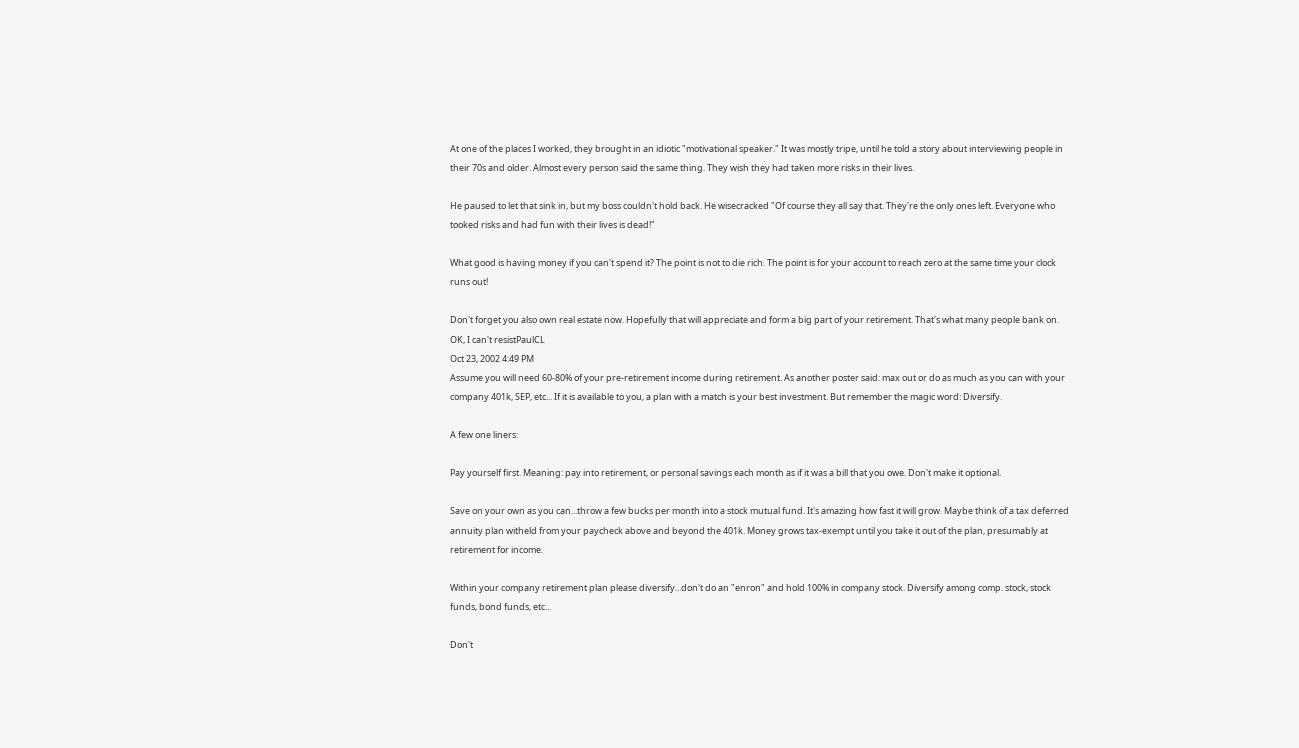At one of the places I worked, they brought in an idiotic "motivational speaker." It was mostly tripe, until he told a story about interviewing people in their 70s and older. Almost every person said the same thing. They wish they had taken more risks in their lives.

He paused to let that sink in, but my boss couldn't hold back. He wisecracked "Of course they all say that. They're the only ones left. Everyone who tooked risks and had fun with their lives is dead!"

What good is having money if you can't spend it? The point is not to die rich. The point is for your account to reach zero at the same time your clock runs out!

Don't forget you also own real estate now. Hopefully that will appreciate and form a big part of your retirement. That's what many people bank on.
OK, I can't resistPaulCL
Oct 23, 2002 4:49 PM
Assume you will need 60-80% of your pre-retirement income during retirement. As another poster said: max out or do as much as you can with your company 401k, SEP, etc... If it is available to you, a plan with a match is your best investment. But remember the magic word: Diversify.

A few one liners:

Pay yourself first. Meaning: pay into retirement, or personal savings each month as if it was a bill that you owe. Don't make it optional.

Save on your own as you can...throw a few bucks per month into a stock mutual fund. It's amazing how fast it will grow. Maybe think of a tax deferred annuity plan witheld from your paycheck above and beyond the 401k. Money grows tax-exempt until you take it out of the plan, presumably at retirement for income.

Within your company retirement plan please diversify...don't do an "enron" and hold 100% in company stock. Diversify among comp. stock, stock funds, bond funds, etc...

Don't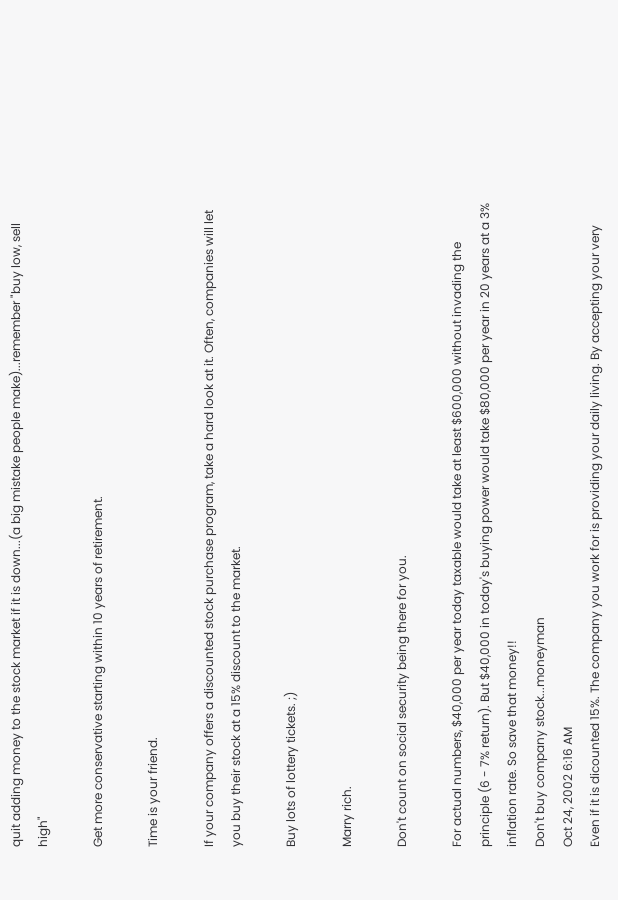quit adding money to the stock market if it is down...(a big mistake people make)...remember "buy low, sell high"

Get more conservative starting within 10 years of retirement.

Time is your friend.

If your company offers a discounted stock purchase program, take a hard look at it. Often, companies will let you buy their stock at a 15% discount to the market.

Buy lots of lottery tickets. ;)

Marry rich.

Don't count on social security being there for you.

For actual numbers, $40,000 per year today taxable would take at least $600,000 without invading the principle (6 - 7% return). But $40,000 in today's buying power would take $80,000 per year in 20 years at a 3% inflation rate. So save that money!!
Don't buy company stock...moneyman
Oct 24, 2002 6:16 AM
Even if it is dicounted 15%. The company you work for is providing your daily living. By accepting your very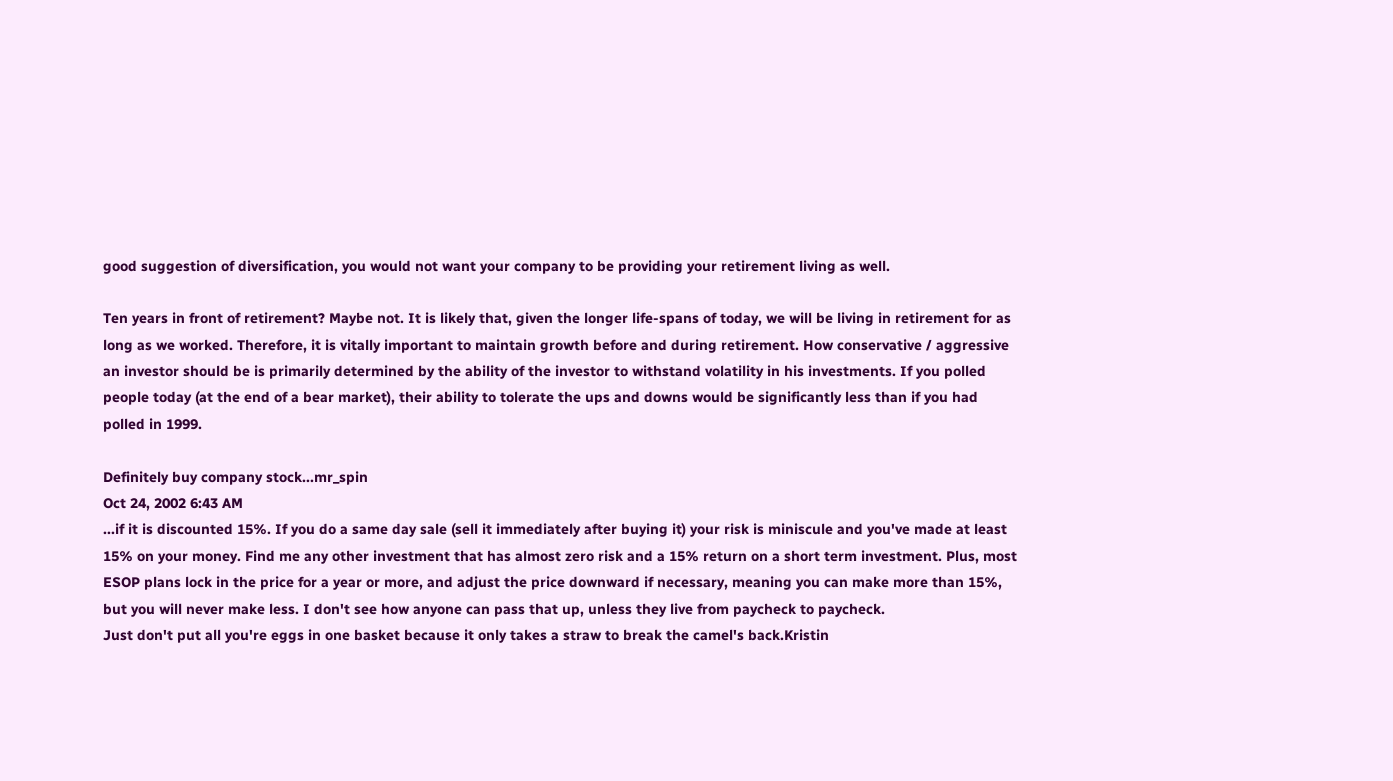good suggestion of diversification, you would not want your company to be providing your retirement living as well.

Ten years in front of retirement? Maybe not. It is likely that, given the longer life-spans of today, we will be living in retirement for as long as we worked. Therefore, it is vitally important to maintain growth before and during retirement. How conservative / aggressive an investor should be is primarily determined by the ability of the investor to withstand volatility in his investments. If you polled people today (at the end of a bear market), their ability to tolerate the ups and downs would be significantly less than if you had polled in 1999.

Definitely buy company stock...mr_spin
Oct 24, 2002 6:43 AM
...if it is discounted 15%. If you do a same day sale (sell it immediately after buying it) your risk is miniscule and you've made at least 15% on your money. Find me any other investment that has almost zero risk and a 15% return on a short term investment. Plus, most ESOP plans lock in the price for a year or more, and adjust the price downward if necessary, meaning you can make more than 15%, but you will never make less. I don't see how anyone can pass that up, unless they live from paycheck to paycheck.
Just don't put all you're eggs in one basket because it only takes a straw to break the camel's back.Kristin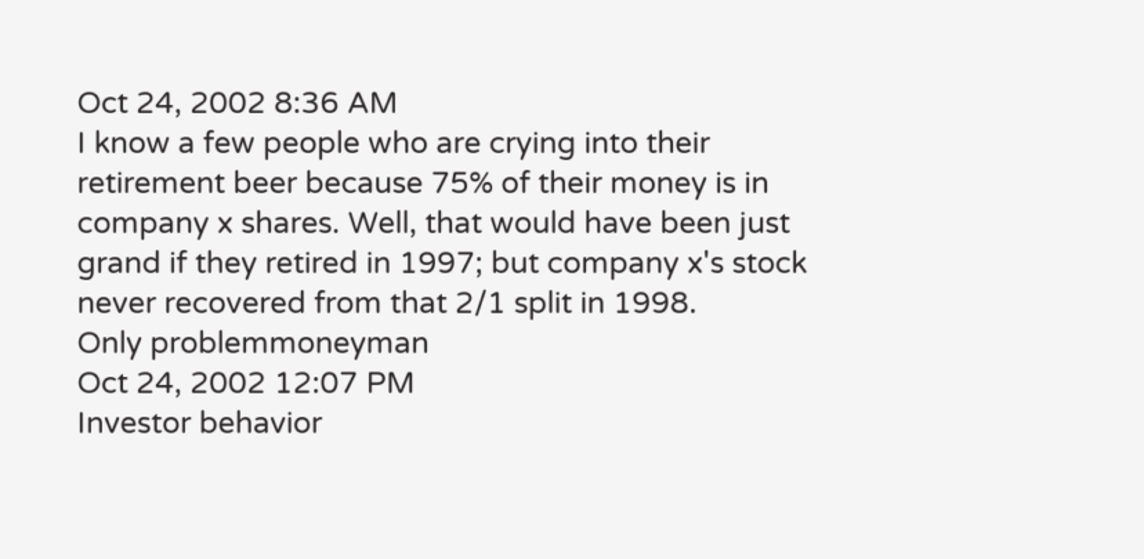Oct 24, 2002 8:36 AM
I know a few people who are crying into their retirement beer because 75% of their money is in company x shares. Well, that would have been just grand if they retired in 1997; but company x's stock never recovered from that 2/1 split in 1998.
Only problemmoneyman
Oct 24, 2002 12:07 PM
Investor behavior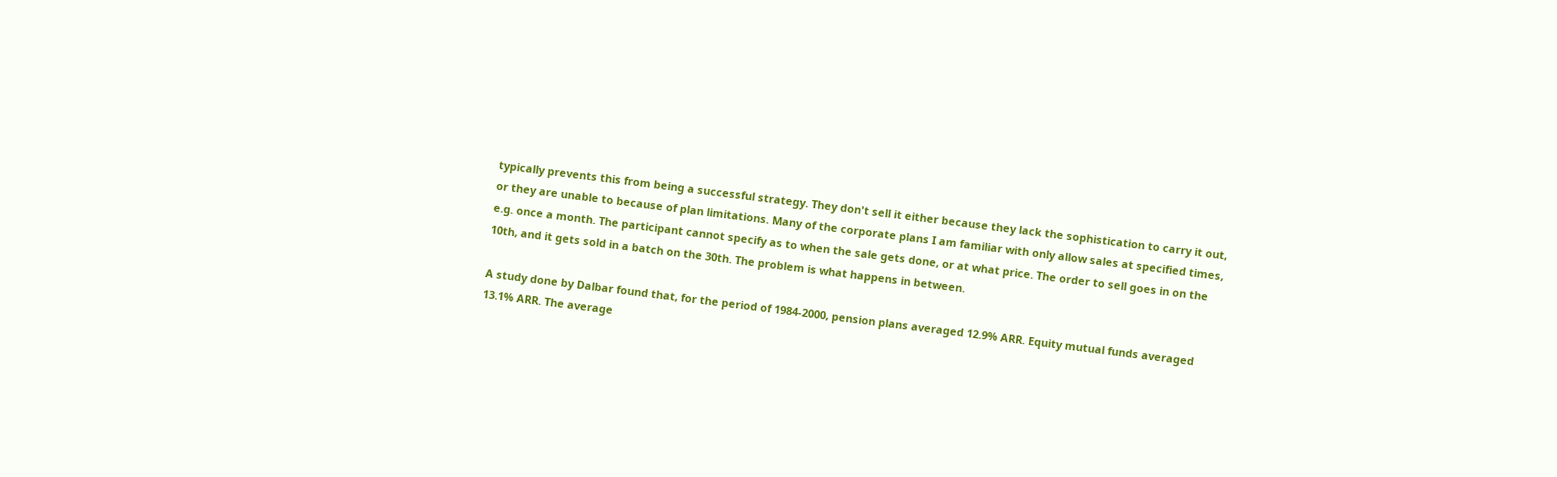typically prevents this from being a successful strategy. They don't sell it either because they lack the sophistication to carry it out, or they are unable to because of plan limitations. Many of the corporate plans I am familiar with only allow sales at specified times, e.g. once a month. The participant cannot specify as to when the sale gets done, or at what price. The order to sell goes in on the 10th, and it gets sold in a batch on the 30th. The problem is what happens in between.

A study done by Dalbar found that, for the period of 1984-2000, pension plans averaged 12.9% ARR. Equity mutual funds averaged 13.1% ARR. The average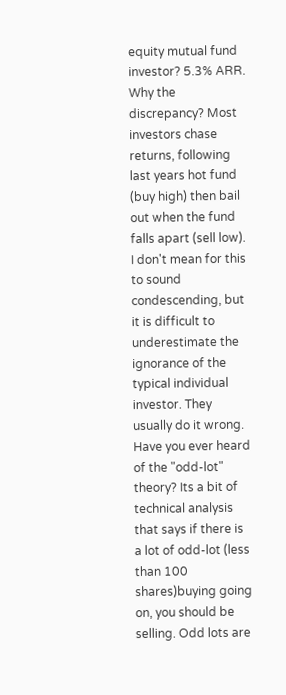equity mutual fund investor? 5.3% ARR. Why the discrepancy? Most investors chase returns, following last years hot fund (buy high) then bail out when the fund falls apart (sell low). I don't mean for this to sound condescending, but it is difficult to underestimate the ignorance of the typical individual investor. They usually do it wrong. Have you ever heard of the "odd-lot" theory? Its a bit of technical analysis that says if there is a lot of odd-lot (less than 100 shares)buying going on, you should be selling. Odd lots are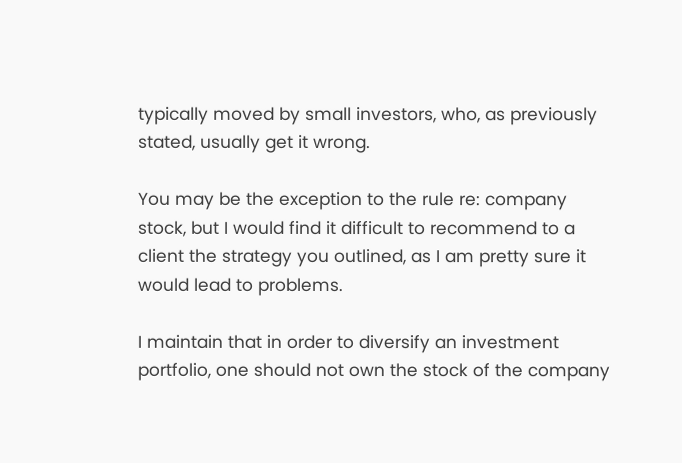typically moved by small investors, who, as previously stated, usually get it wrong.

You may be the exception to the rule re: company stock, but I would find it difficult to recommend to a client the strategy you outlined, as I am pretty sure it would lead to problems.

I maintain that in order to diversify an investment portfolio, one should not own the stock of the company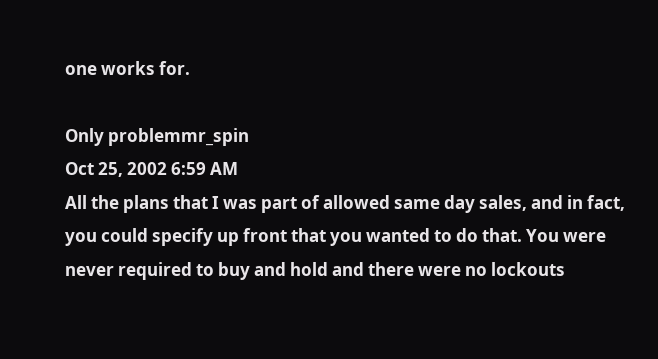one works for.

Only problemmr_spin
Oct 25, 2002 6:59 AM
All the plans that I was part of allowed same day sales, and in fact, you could specify up front that you wanted to do that. You were never required to buy and hold and there were no lockouts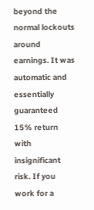beyond the normal lockouts around earnings. It was automatic and essentially guaranteed 15% return with insignificant risk. If you work for a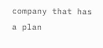company that has a plan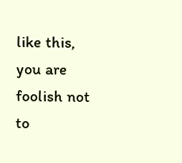like this, you are foolish not to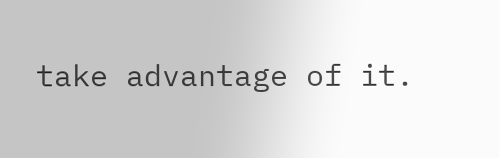take advantage of it.